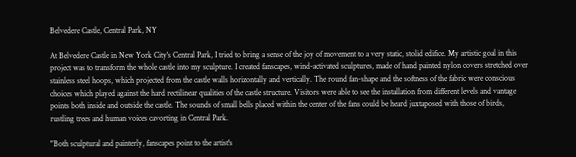Belvedere Castle, Central Park, NY

At Belvedere Castle in New York City's Central Park, I tried to bring a sense of the joy of movement to a very static, stolid edifice. My artistic goal in this project was to transform the whole castle into my sculpture. I created fanscapes, wind-activated sculptures, made of hand painted nylon covers stretched over stainless steel hoops, which projected from the castle walls horizontally and vertically. The round fan-shape and the softness of the fabric were conscious choices which played against the hard rectilinear qualities of the castle structure. Visitors were able to see the installation from different levels and vantage points both inside and outside the castle. The sounds of small bells placed within the center of the fans could be heard juxtaposed with those of birds, rustling trees and human voices cavorting in Central Park.

"Both sculptural and painterly, fanscapes point to the artist's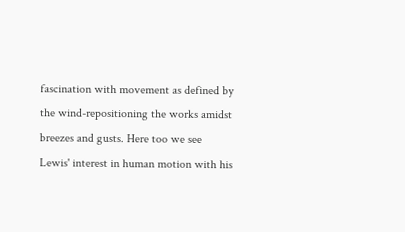fascination with movement as defined by the wind-repositioning the works amidst breezes and gusts. Here too we see Lewis' interest in human motion with his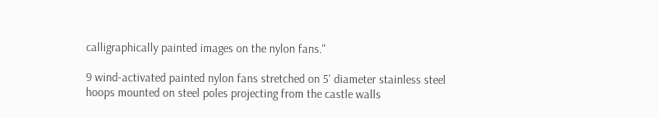calligraphically painted images on the nylon fans."

9 wind-activated painted nylon fans stretched on 5' diameter stainless steel hoops mounted on steel poles projecting from the castle walls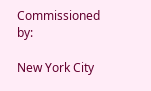Commissioned by:

New York City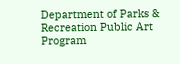Department of Parks & Recreation Public Art Program